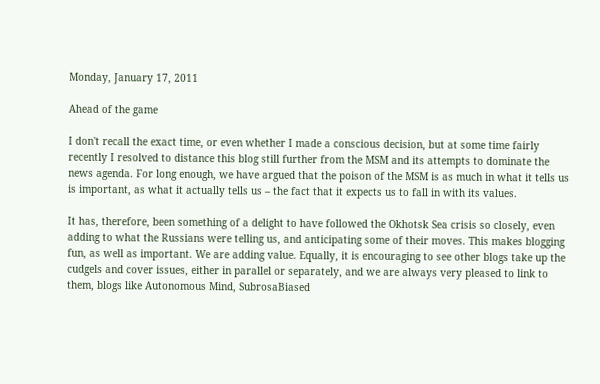Monday, January 17, 2011

Ahead of the game

I don't recall the exact time, or even whether I made a conscious decision, but at some time fairly recently I resolved to distance this blog still further from the MSM and its attempts to dominate the news agenda. For long enough, we have argued that the poison of the MSM is as much in what it tells us is important, as what it actually tells us – the fact that it expects us to fall in with its values.

It has, therefore, been something of a delight to have followed the Okhotsk Sea crisis so closely, even adding to what the Russians were telling us, and anticipating some of their moves. This makes blogging fun, as well as important. We are adding value. Equally, it is encouraging to see other blogs take up the cudgels and cover issues, either in parallel or separately, and we are always very pleased to link to them, blogs like Autonomous Mind, SubrosaBiased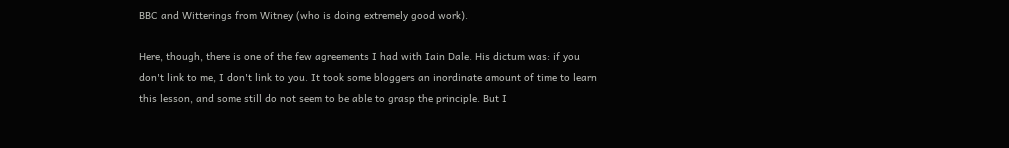BBC and Witterings from Witney (who is doing extremely good work).

Here, though, there is one of the few agreements I had with Iain Dale. His dictum was: if you don't link to me, I don't link to you. It took some bloggers an inordinate amount of time to learn this lesson, and some still do not seem to be able to grasp the principle. But I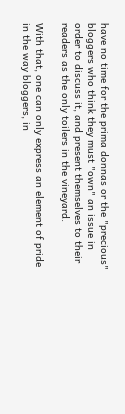have no time for the prima donnas or the "precious" bloggers who think they must "own" an issue in order to discuss it, and present themselves to their readers as the only toilers in the vineyard.

With that, one can only express an element of pride in the way bloggers, in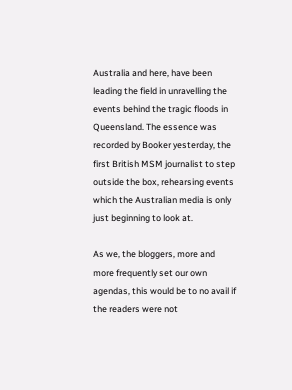Australia and here, have been leading the field in unravelling the events behind the tragic floods in Queensland. The essence was recorded by Booker yesterday, the first British MSM journalist to step outside the box, rehearsing events which the Australian media is only just beginning to look at.

As we, the bloggers, more and more frequently set our own agendas, this would be to no avail if the readers were not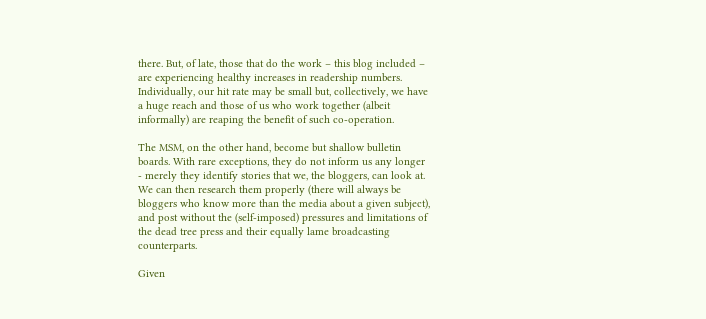there. But, of late, those that do the work – this blog included – are experiencing healthy increases in readership numbers. Individually, our hit rate may be small but, collectively, we have a huge reach and those of us who work together (albeit informally) are reaping the benefit of such co-operation.

The MSM, on the other hand, become but shallow bulletin boards. With rare exceptions, they do not inform us any longer - merely they identify stories that we, the bloggers, can look at. We can then research them properly (there will always be bloggers who know more than the media about a given subject), and post without the (self-imposed) pressures and limitations of the dead tree press and their equally lame broadcasting counterparts.

Given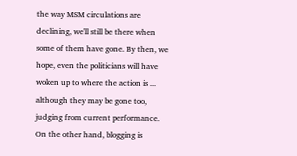the way MSM circulations are declining, we'll still be there when some of them have gone. By then, we hope, even the politicians will have woken up to where the action is ... although they may be gone too, judging from current performance. On the other hand, blogging is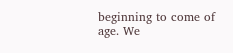beginning to come of age. We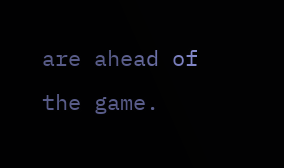are ahead of the game.